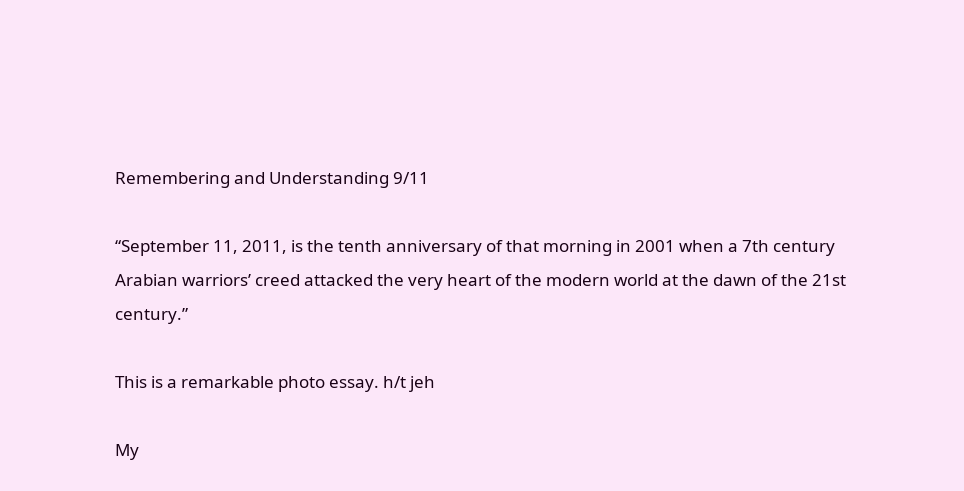Remembering and Understanding 9/11

“September 11, 2011, is the tenth anniversary of that morning in 2001 when a 7th century Arabian warriors’ creed attacked the very heart of the modern world at the dawn of the 21st century.”

This is a remarkable photo essay. h/t jeh

My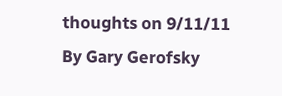thoughts on 9/11/11 By Gary Gerofsky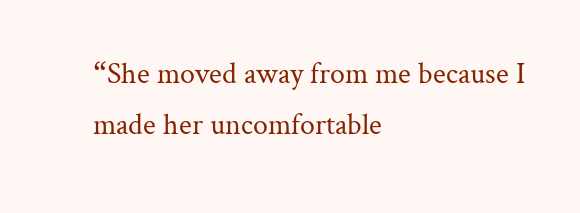“She moved away from me because I made her uncomfortable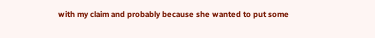with my claim and probably because she wanted to put some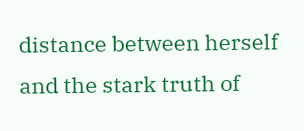distance between herself and the stark truth of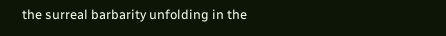the surreal barbarity unfolding in the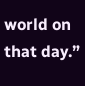world on that day.”